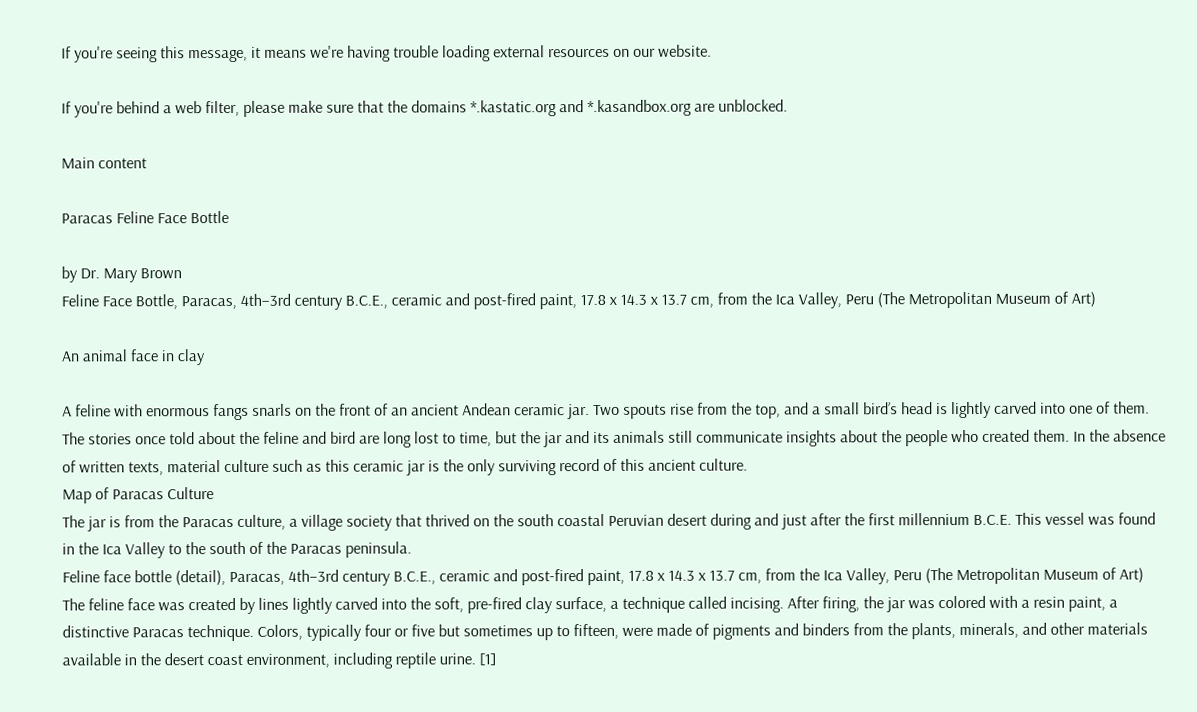If you're seeing this message, it means we're having trouble loading external resources on our website.

If you're behind a web filter, please make sure that the domains *.kastatic.org and *.kasandbox.org are unblocked.

Main content

Paracas Feline Face Bottle

by Dr. Mary Brown
Feline Face Bottle, Paracas, 4th–3rd century B.C.E., ceramic and post-fired paint, 17.8 x 14.3 x 13.7 cm, from the Ica Valley, Peru (The Metropolitan Museum of Art)

An animal face in clay

A feline with enormous fangs snarls on the front of an ancient Andean ceramic jar. Two spouts rise from the top, and a small bird’s head is lightly carved into one of them. The stories once told about the feline and bird are long lost to time, but the jar and its animals still communicate insights about the people who created them. In the absence of written texts, material culture such as this ceramic jar is the only surviving record of this ancient culture.
Map of Paracas Culture
The jar is from the Paracas culture, a village society that thrived on the south coastal Peruvian desert during and just after the first millennium B.C.E. This vessel was found in the Ica Valley to the south of the Paracas peninsula.
Feline face bottle (detail), Paracas, 4th–3rd century B.C.E., ceramic and post-fired paint, 17.8 x 14.3 x 13.7 cm, from the Ica Valley, Peru (The Metropolitan Museum of Art)
The feline face was created by lines lightly carved into the soft, pre-fired clay surface, a technique called incising. After firing, the jar was colored with a resin paint, a distinctive Paracas technique. Colors, typically four or five but sometimes up to fifteen, were made of pigments and binders from the plants, minerals, and other materials available in the desert coast environment, including reptile urine. [1]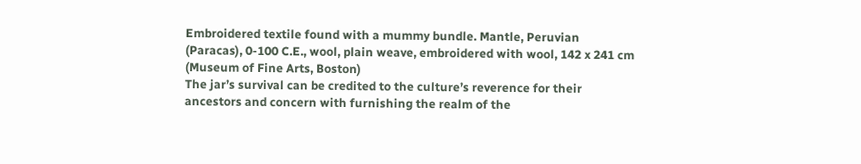Embroidered textile found with a mummy bundle. Mantle, Peruvian (Paracas), 0-100 C.E., wool, plain weave, embroidered with wool, 142 x 241 cm (Museum of Fine Arts, Boston)
The jar’s survival can be credited to the culture’s reverence for their ancestors and concern with furnishing the realm of the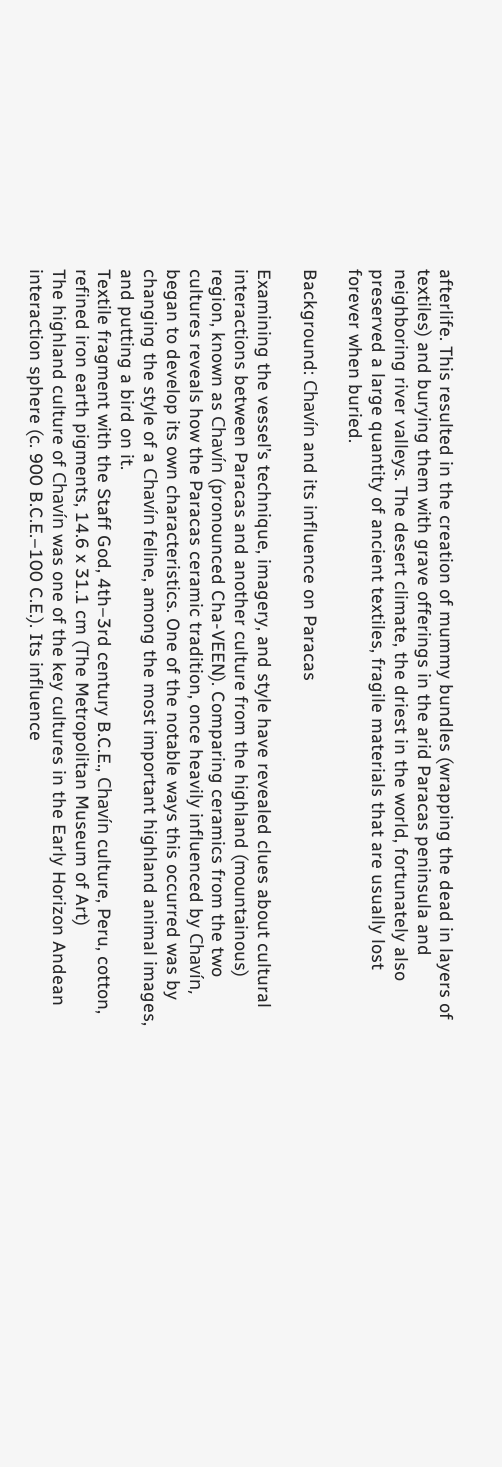afterlife. This resulted in the creation of mummy bundles (wrapping the dead in layers of textiles) and burying them with grave offerings in the arid Paracas peninsula and neighboring river valleys. The desert climate, the driest in the world, fortunately also preserved a large quantity of ancient textiles, fragile materials that are usually lost forever when buried.

Background: Chavín and its influence on Paracas

Examining the vessel’s technique, imagery, and style have revealed clues about cultural interactions between Paracas and another culture from the highland (mountainous) region, known as Chavín (pronounced Cha-VEEN). Comparing ceramics from the two cultures reveals how the Paracas ceramic tradition, once heavily influenced by Chavín, began to develop its own characteristics. One of the notable ways this occurred was by changing the style of a Chavín feline, among the most important highland animal images, and putting a bird on it.
Textile fragment with the Staff God, 4th–3rd century B.C.E., Chavín culture, Peru, cotton, refined iron earth pigments, 14.6 x 31.1 cm (The Metropolitan Museum of Art)
The highland culture of Chavín was one of the key cultures in the Early Horizon Andean interaction sphere (c. 900 B.C.E.–100 C.E.). Its influence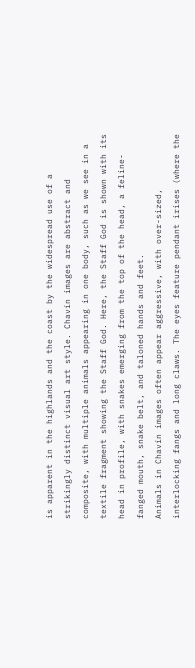is apparent in the highlands and the coast by the widespread use of a strikingly distinct visual art style. Chavín images are abstract and composite, with multiple animals appearing in one body, such as we see in a textile fragment showing the Staff God. Here, the Staff God is shown with its head in profile, with snakes emerging from the top of the head, a feline-fanged mouth, snake belt, and taloned hands and feet.
Animals in Chavín images often appear aggressive, with over-sized, interlocking fangs and long claws. The eyes feature pendant irises (where the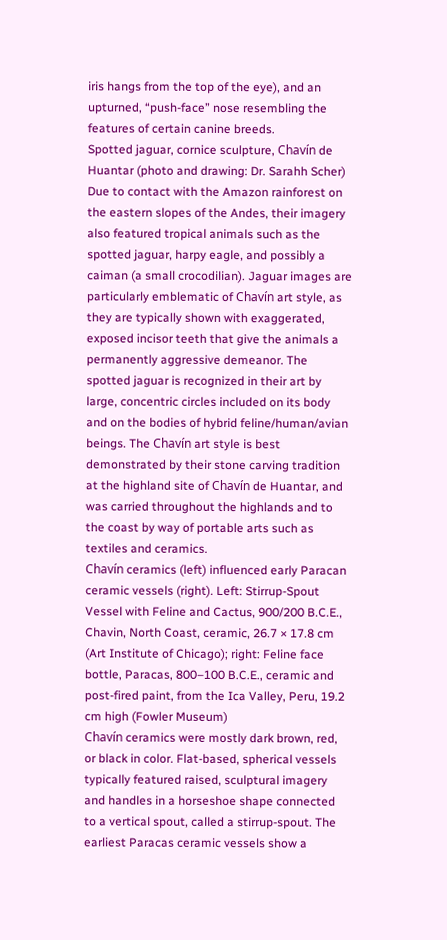iris hangs from the top of the eye), and an upturned, “push-face” nose resembling the features of certain canine breeds.
Spotted jaguar, cornice sculpture, Chavín de Huantar (photo and drawing: Dr. Sarahh Scher)
Due to contact with the Amazon rainforest on the eastern slopes of the Andes, their imagery also featured tropical animals such as the spotted jaguar, harpy eagle, and possibly a caiman (a small crocodilian). Jaguar images are particularly emblematic of Chavín art style, as they are typically shown with exaggerated, exposed incisor teeth that give the animals a permanently aggressive demeanor. The spotted jaguar is recognized in their art by large, concentric circles included on its body and on the bodies of hybrid feline/human/avian beings. The Chavín art style is best demonstrated by their stone carving tradition at the highland site of Chavín de Huantar, and was carried throughout the highlands and to the coast by way of portable arts such as textiles and ceramics.
Chavín ceramics (left) influenced early Paracan ceramic vessels (right). Left: Stirrup-Spout Vessel with Feline and Cactus, 900/200 B.C.E., Chavin, North Coast, ceramic, 26.7 × 17.8 cm (Art Institute of Chicago); right: Feline face bottle, Paracas, 800–100 B.C.E., ceramic and post-fired paint, from the Ica Valley, Peru, 19.2 cm high (Fowler Museum)
Chavín ceramics were mostly dark brown, red, or black in color. Flat-based, spherical vessels typically featured raised, sculptural imagery and handles in a horseshoe shape connected to a vertical spout, called a stirrup-spout. The earliest Paracas ceramic vessels show a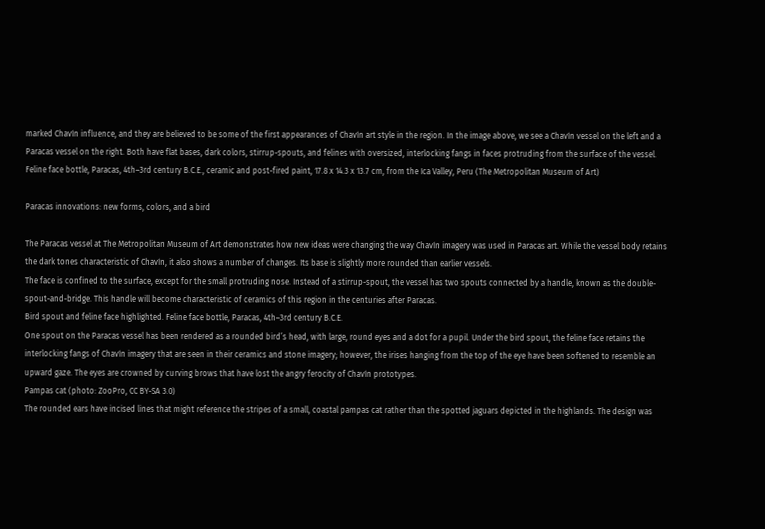marked Chavín influence, and they are believed to be some of the first appearances of Chavín art style in the region. In the image above, we see a Chavín vessel on the left and a Paracas vessel on the right. Both have flat bases, dark colors, stirrup-spouts, and felines with oversized, interlocking fangs in faces protruding from the surface of the vessel.
Feline face bottle, Paracas, 4th–3rd century B.C.E., ceramic and post-fired paint, 17.8 x 14.3 x 13.7 cm, from the Ica Valley, Peru (The Metropolitan Museum of Art)

Paracas innovations: new forms, colors, and a bird

The Paracas vessel at The Metropolitan Museum of Art demonstrates how new ideas were changing the way Chavín imagery was used in Paracas art. While the vessel body retains the dark tones characteristic of Chavín, it also shows a number of changes. Its base is slightly more rounded than earlier vessels.
The face is confined to the surface, except for the small protruding nose. Instead of a stirrup-spout, the vessel has two spouts connected by a handle, known as the double-spout-and-bridge. This handle will become characteristic of ceramics of this region in the centuries after Paracas.
Bird spout and feline face highlighted. Feline face bottle, Paracas, 4th–3rd century B.C.E.
One spout on the Paracas vessel has been rendered as a rounded bird’s head, with large, round eyes and a dot for a pupil. Under the bird spout, the feline face retains the interlocking fangs of Chavín imagery that are seen in their ceramics and stone imagery; however, the irises hanging from the top of the eye have been softened to resemble an upward gaze. The eyes are crowned by curving brows that have lost the angry ferocity of Chavín prototypes.
Pampas cat (photo: ZooPro, CC BY-SA 3.0)
The rounded ears have incised lines that might reference the stripes of a small, coastal pampas cat rather than the spotted jaguars depicted in the highlands. The design was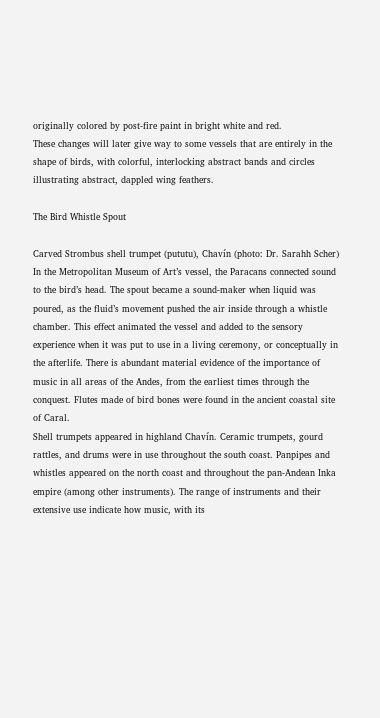originally colored by post-fire paint in bright white and red.
These changes will later give way to some vessels that are entirely in the shape of birds, with colorful, interlocking abstract bands and circles illustrating abstract, dappled wing feathers.

The Bird Whistle Spout

Carved Strombus shell trumpet (pututu), Chavín (photo: Dr. Sarahh Scher)
In the Metropolitan Museum of Art’s vessel, the Paracans connected sound to the bird’s head. The spout became a sound-maker when liquid was poured, as the fluid’s movement pushed the air inside through a whistle chamber. This effect animated the vessel and added to the sensory experience when it was put to use in a living ceremony, or conceptually in the afterlife. There is abundant material evidence of the importance of music in all areas of the Andes, from the earliest times through the conquest. Flutes made of bird bones were found in the ancient coastal site of Caral.
Shell trumpets appeared in highland Chavín. Ceramic trumpets, gourd rattles, and drums were in use throughout the south coast. Panpipes and whistles appeared on the north coast and throughout the pan-Andean Inka empire (among other instruments). The range of instruments and their extensive use indicate how music, with its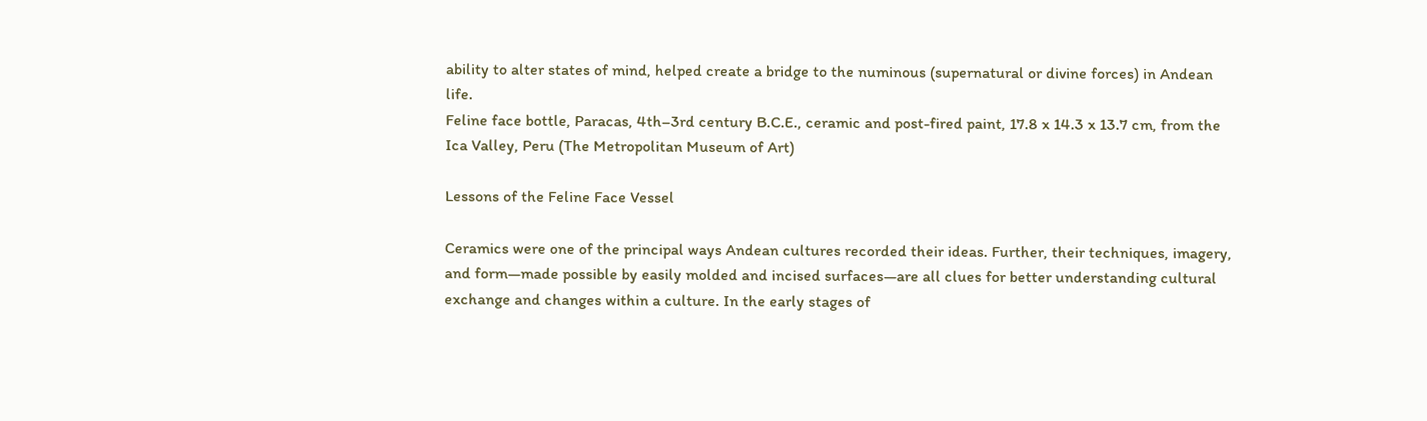ability to alter states of mind, helped create a bridge to the numinous (supernatural or divine forces) in Andean life.
Feline face bottle, Paracas, 4th–3rd century B.C.E., ceramic and post-fired paint, 17.8 x 14.3 x 13.7 cm, from the Ica Valley, Peru (The Metropolitan Museum of Art)

Lessons of the Feline Face Vessel

Ceramics were one of the principal ways Andean cultures recorded their ideas. Further, their techniques, imagery, and form—made possible by easily molded and incised surfaces—are all clues for better understanding cultural exchange and changes within a culture. In the early stages of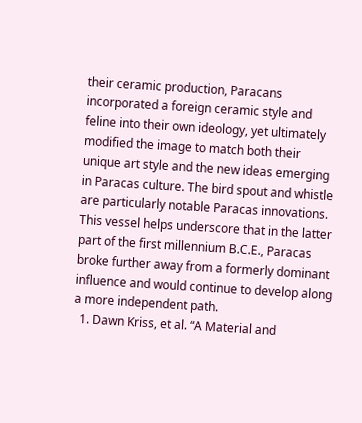their ceramic production, Paracans incorporated a foreign ceramic style and feline into their own ideology, yet ultimately modified the image to match both their unique art style and the new ideas emerging in Paracas culture. The bird spout and whistle are particularly notable Paracas innovations. This vessel helps underscore that in the latter part of the first millennium B.C.E., Paracas broke further away from a formerly dominant influence and would continue to develop along a more independent path.
  1. Dawn Kriss, et al. “A Material and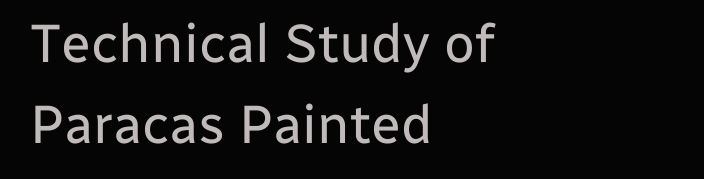Technical Study of Paracas Painted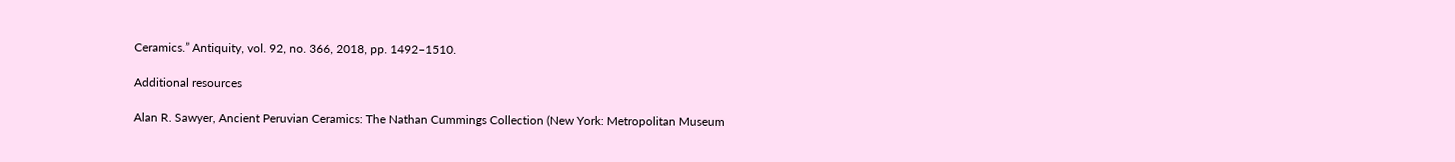Ceramics.” Antiquity, vol. 92, no. 366, 2018, pp. 1492–1510.

Additional resources

Alan R. Sawyer, Ancient Peruvian Ceramics: The Nathan Cummings Collection (New York: Metropolitan Museum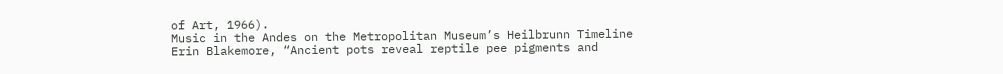of Art, 1966).
Music in the Andes on the Metropolitan Museum’s Heilbrunn Timeline
Erin Blakemore, “Ancient pots reveal reptile pee pigments and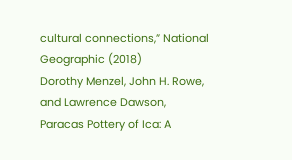cultural connections,” National Geographic (2018)
Dorothy Menzel, John H. Rowe, and Lawrence Dawson, Paracas Pottery of Ica: A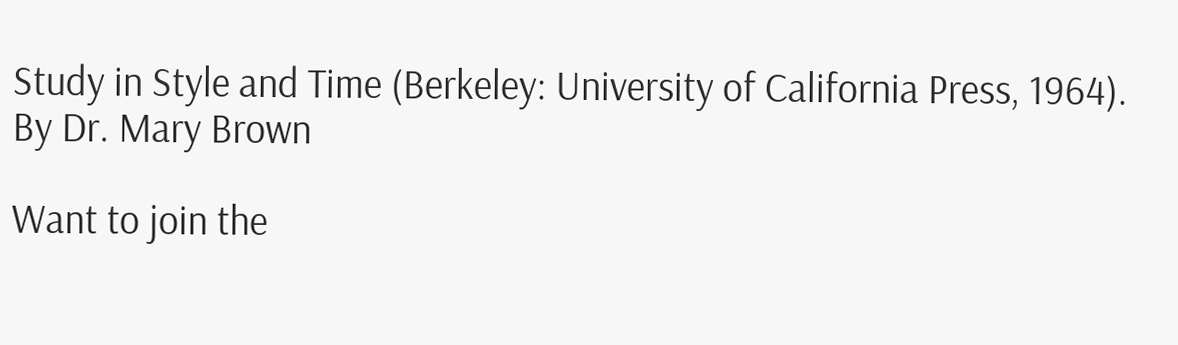Study in Style and Time (Berkeley: University of California Press, 1964).
By Dr. Mary Brown

Want to join the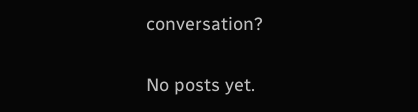conversation?

No posts yet.